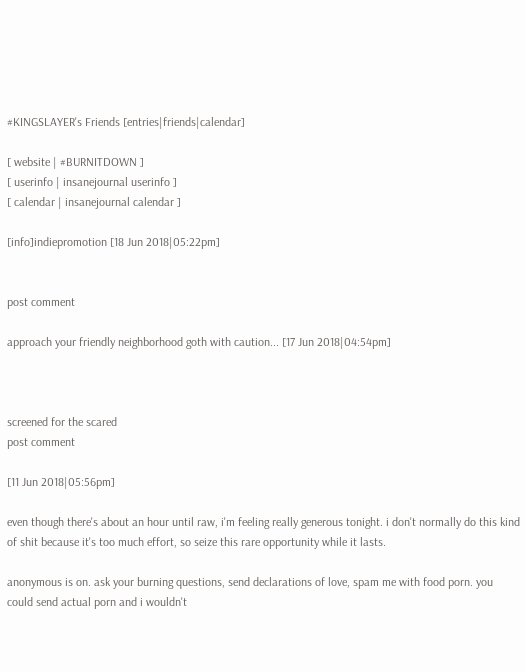#KINGSLAYER's Friends [entries|friends|calendar]

[ website | #BURNITDOWN ]
[ userinfo | insanejournal userinfo ]
[ calendar | insanejournal calendar ]

[info]indiepromotion [18 Jun 2018|05:22pm]


post comment

approach your friendly neighborhood goth with caution... [17 Jun 2018|04:54pm]



screened for the scared
post comment

[11 Jun 2018|05:56pm]

even though there's about an hour until raw, i'm feeling really generous tonight. i don't normally do this kind of shit because it's too much effort, so seize this rare opportunity while it lasts.

anonymous is on. ask your burning questions, send declarations of love, spam me with food porn. you could send actual porn and i wouldn't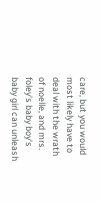care, but you would most likely have to deal with the wrath of noelle, and mrs. foley's baby boy's baby girl can unleash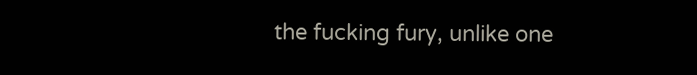the fucking fury, unlike one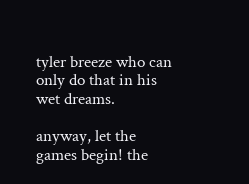tyler breeze who can only do that in his wet dreams.

anyway, let the games begin! the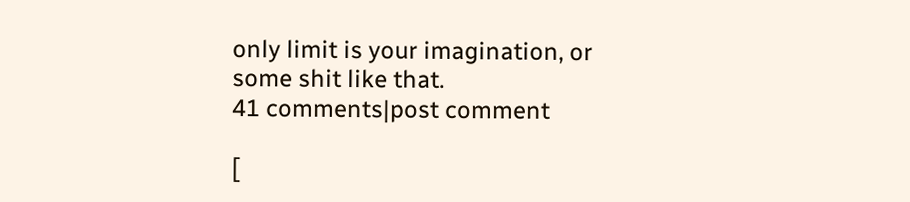only limit is your imagination, or some shit like that.
41 comments|post comment

[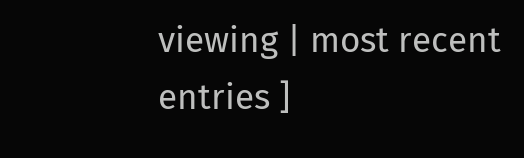viewing | most recent entries ]